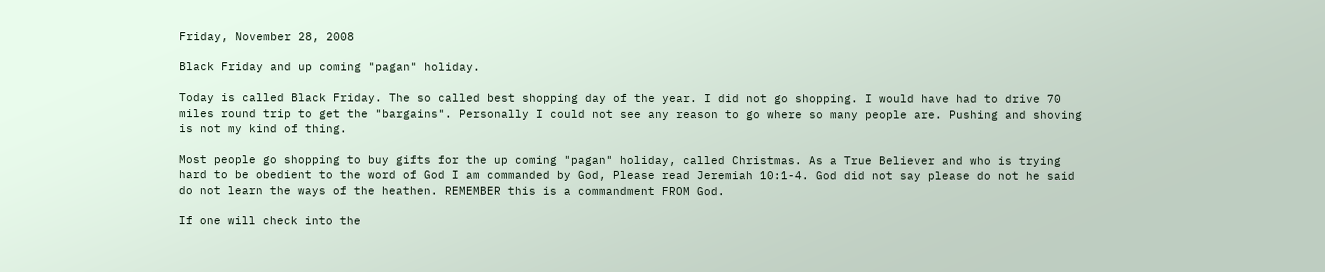Friday, November 28, 2008

Black Friday and up coming "pagan" holiday.

Today is called Black Friday. The so called best shopping day of the year. I did not go shopping. I would have had to drive 70 miles round trip to get the "bargains". Personally I could not see any reason to go where so many people are. Pushing and shoving is not my kind of thing.

Most people go shopping to buy gifts for the up coming "pagan" holiday, called Christmas. As a True Believer and who is trying hard to be obedient to the word of God I am commanded by God, Please read Jeremiah 10:1-4. God did not say please do not he said do not learn the ways of the heathen. REMEMBER this is a commandment FROM God.

If one will check into the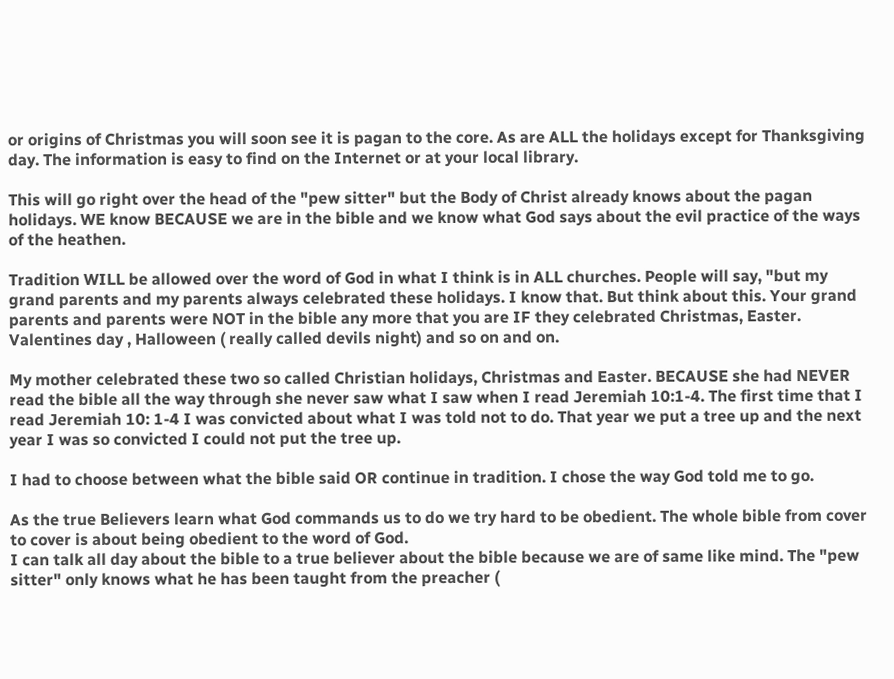or origins of Christmas you will soon see it is pagan to the core. As are ALL the holidays except for Thanksgiving day. The information is easy to find on the Internet or at your local library.

This will go right over the head of the "pew sitter" but the Body of Christ already knows about the pagan holidays. WE know BECAUSE we are in the bible and we know what God says about the evil practice of the ways of the heathen.

Tradition WILL be allowed over the word of God in what I think is in ALL churches. People will say, "but my grand parents and my parents always celebrated these holidays. I know that. But think about this. Your grand parents and parents were NOT in the bible any more that you are IF they celebrated Christmas, Easter. Valentines day , Halloween ( really called devils night) and so on and on.

My mother celebrated these two so called Christian holidays, Christmas and Easter. BECAUSE she had NEVER read the bible all the way through she never saw what I saw when I read Jeremiah 10:1-4. The first time that I read Jeremiah 10: 1-4 I was convicted about what I was told not to do. That year we put a tree up and the next year I was so convicted I could not put the tree up.

I had to choose between what the bible said OR continue in tradition. I chose the way God told me to go.

As the true Believers learn what God commands us to do we try hard to be obedient. The whole bible from cover to cover is about being obedient to the word of God.
I can talk all day about the bible to a true believer about the bible because we are of same like mind. The "pew sitter" only knows what he has been taught from the preacher (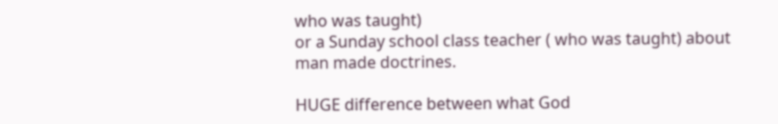who was taught)
or a Sunday school class teacher ( who was taught) about man made doctrines.

HUGE difference between what God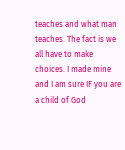teaches and what man teaches. The fact is we all have to make choices. I made mine and I am sure IF you are a child of God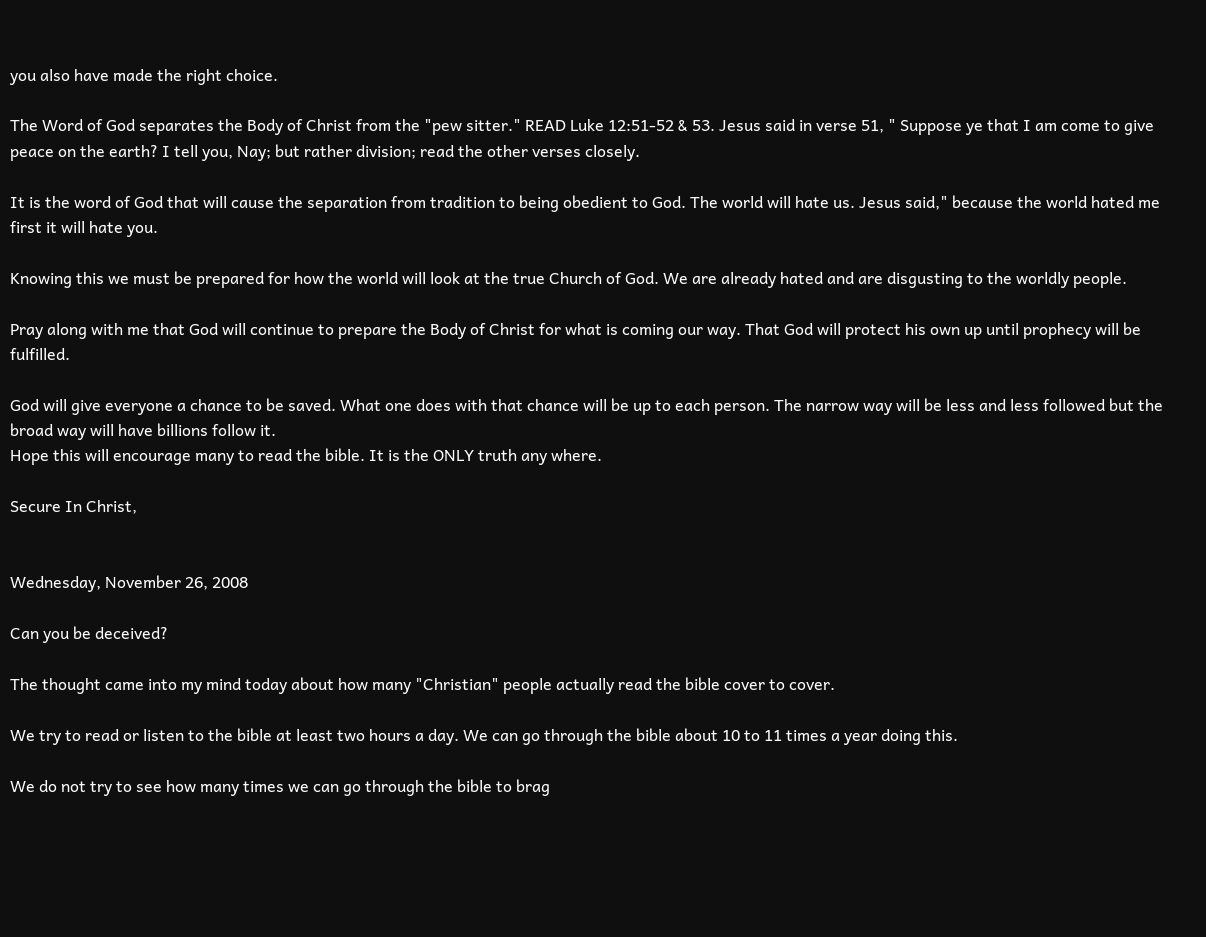you also have made the right choice.

The Word of God separates the Body of Christ from the "pew sitter." READ Luke 12:51-52 & 53. Jesus said in verse 51, " Suppose ye that I am come to give peace on the earth? I tell you, Nay; but rather division; read the other verses closely.

It is the word of God that will cause the separation from tradition to being obedient to God. The world will hate us. Jesus said," because the world hated me first it will hate you.

Knowing this we must be prepared for how the world will look at the true Church of God. We are already hated and are disgusting to the worldly people.

Pray along with me that God will continue to prepare the Body of Christ for what is coming our way. That God will protect his own up until prophecy will be fulfilled.

God will give everyone a chance to be saved. What one does with that chance will be up to each person. The narrow way will be less and less followed but the broad way will have billions follow it.
Hope this will encourage many to read the bible. It is the ONLY truth any where.

Secure In Christ,


Wednesday, November 26, 2008

Can you be deceived?

The thought came into my mind today about how many "Christian" people actually read the bible cover to cover.

We try to read or listen to the bible at least two hours a day. We can go through the bible about 10 to 11 times a year doing this.

We do not try to see how many times we can go through the bible to brag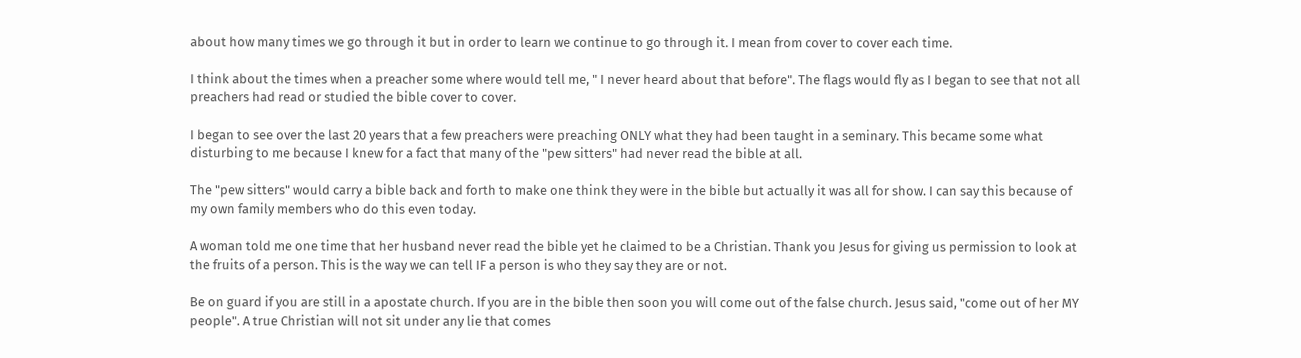about how many times we go through it but in order to learn we continue to go through it. I mean from cover to cover each time.

I think about the times when a preacher some where would tell me, " I never heard about that before". The flags would fly as I began to see that not all preachers had read or studied the bible cover to cover.

I began to see over the last 20 years that a few preachers were preaching ONLY what they had been taught in a seminary. This became some what disturbing to me because I knew for a fact that many of the "pew sitters" had never read the bible at all.

The "pew sitters" would carry a bible back and forth to make one think they were in the bible but actually it was all for show. I can say this because of my own family members who do this even today.

A woman told me one time that her husband never read the bible yet he claimed to be a Christian. Thank you Jesus for giving us permission to look at the fruits of a person. This is the way we can tell IF a person is who they say they are or not.

Be on guard if you are still in a apostate church. If you are in the bible then soon you will come out of the false church. Jesus said, "come out of her MY people". A true Christian will not sit under any lie that comes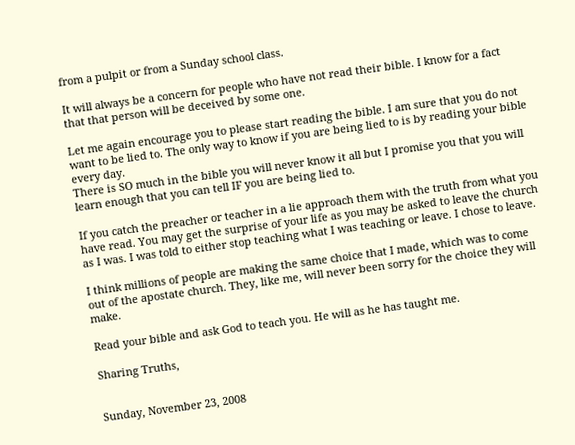from a pulpit or from a Sunday school class.

It will always be a concern for people who have not read their bible. I know for a fact that that person will be deceived by some one.

Let me again encourage you to please start reading the bible. I am sure that you do not want to be lied to. The only way to know if you are being lied to is by reading your bible every day.
There is SO much in the bible you will never know it all but I promise you that you will learn enough that you can tell IF you are being lied to.

If you catch the preacher or teacher in a lie approach them with the truth from what you have read. You may get the surprise of your life as you may be asked to leave the church as I was. I was told to either stop teaching what I was teaching or leave. I chose to leave.

I think millions of people are making the same choice that I made, which was to come out of the apostate church. They, like me, will never been sorry for the choice they will make.

Read your bible and ask God to teach you. He will as he has taught me.

Sharing Truths,


Sunday, November 23, 2008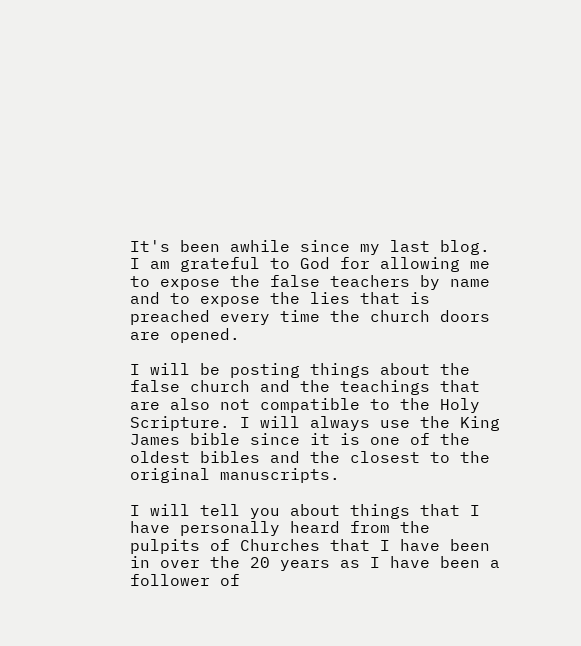It's been awhile since my last blog. I am grateful to God for allowing me to expose the false teachers by name and to expose the lies that is preached every time the church doors are opened.

I will be posting things about the false church and the teachings that are also not compatible to the Holy Scripture. I will always use the King James bible since it is one of the oldest bibles and the closest to the original manuscripts.

I will tell you about things that I have personally heard from the pulpits of Churches that I have been in over the 20 years as I have been a follower of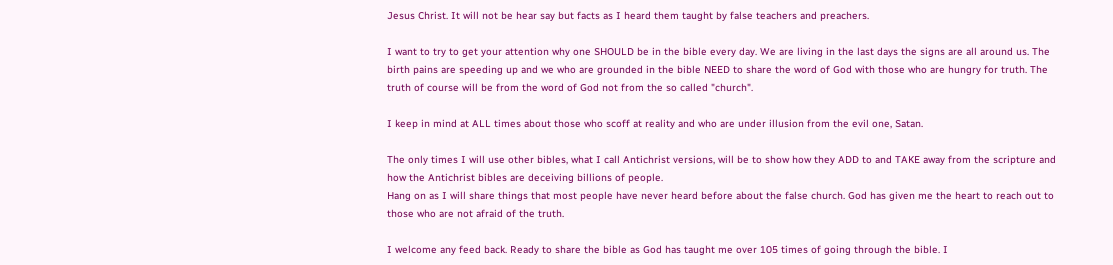Jesus Christ. It will not be hear say but facts as I heard them taught by false teachers and preachers.

I want to try to get your attention why one SHOULD be in the bible every day. We are living in the last days the signs are all around us. The birth pains are speeding up and we who are grounded in the bible NEED to share the word of God with those who are hungry for truth. The truth of course will be from the word of God not from the so called "church".

I keep in mind at ALL times about those who scoff at reality and who are under illusion from the evil one, Satan.

The only times I will use other bibles, what I call Antichrist versions, will be to show how they ADD to and TAKE away from the scripture and how the Antichrist bibles are deceiving billions of people.
Hang on as I will share things that most people have never heard before about the false church. God has given me the heart to reach out to those who are not afraid of the truth.

I welcome any feed back. Ready to share the bible as God has taught me over 105 times of going through the bible. I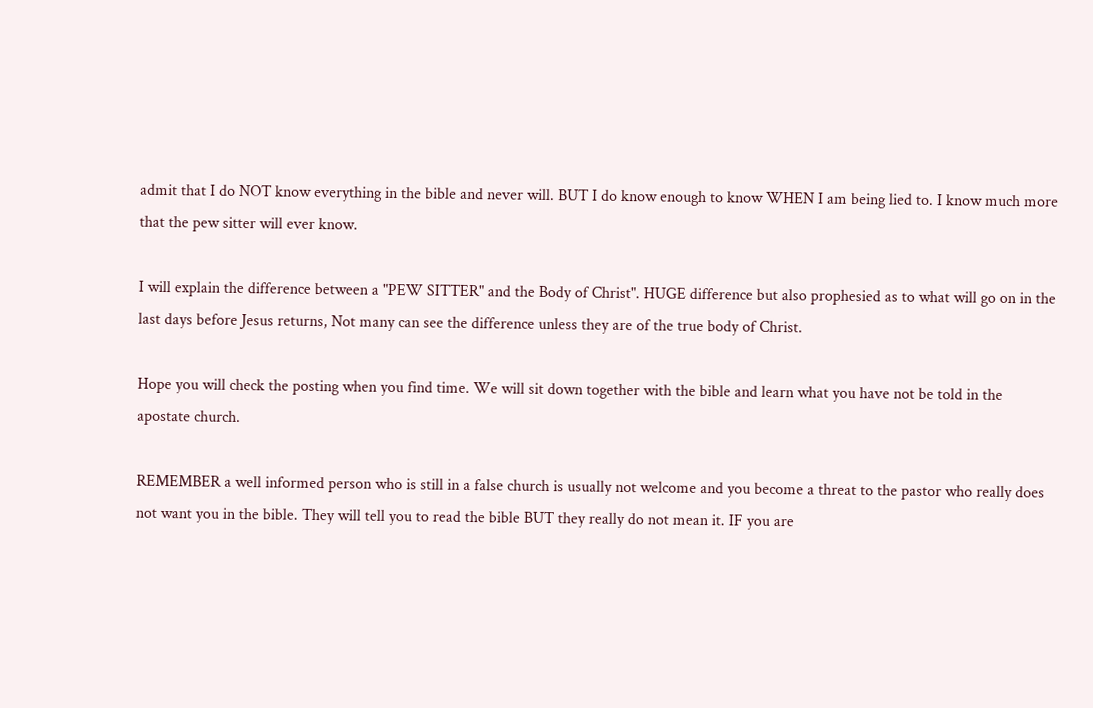admit that I do NOT know everything in the bible and never will. BUT I do know enough to know WHEN I am being lied to. I know much more that the pew sitter will ever know.

I will explain the difference between a "PEW SITTER" and the Body of Christ". HUGE difference but also prophesied as to what will go on in the last days before Jesus returns, Not many can see the difference unless they are of the true body of Christ.

Hope you will check the posting when you find time. We will sit down together with the bible and learn what you have not be told in the apostate church.

REMEMBER a well informed person who is still in a false church is usually not welcome and you become a threat to the pastor who really does not want you in the bible. They will tell you to read the bible BUT they really do not mean it. IF you are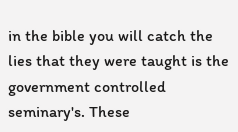in the bible you will catch the lies that they were taught is the government controlled seminary's. These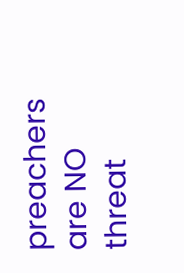preachers are NO threat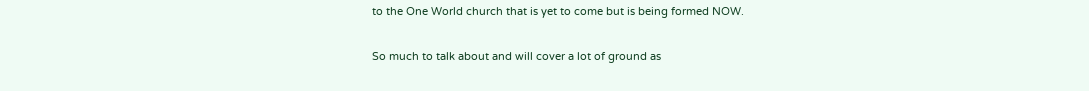to the One World church that is yet to come but is being formed NOW.

So much to talk about and will cover a lot of ground as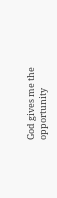God gives me the opportunity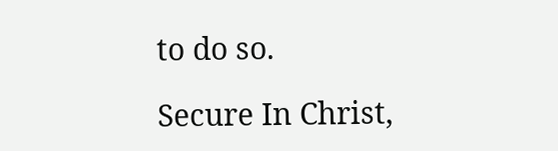to do so.

Secure In Christ,